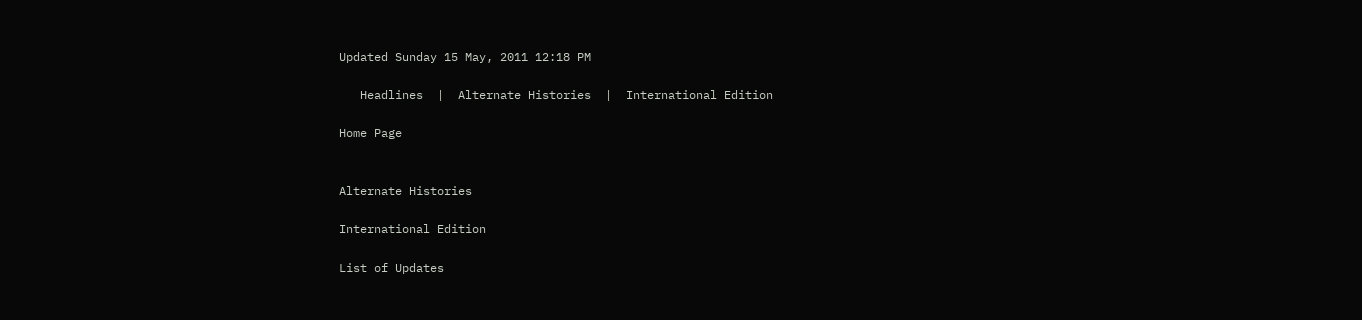Updated Sunday 15 May, 2011 12:18 PM

   Headlines  |  Alternate Histories  |  International Edition

Home Page


Alternate Histories

International Edition

List of Updates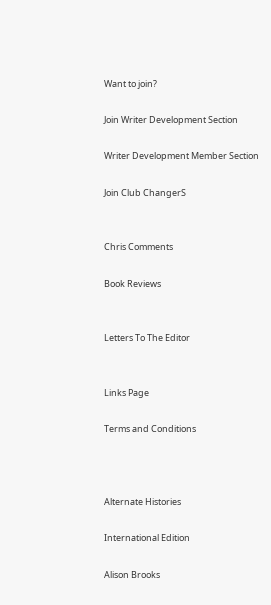Want to join?

Join Writer Development Section

Writer Development Member Section

Join Club ChangerS


Chris Comments

Book Reviews


Letters To The Editor


Links Page

Terms and Conditions



Alternate Histories

International Edition

Alison Brooks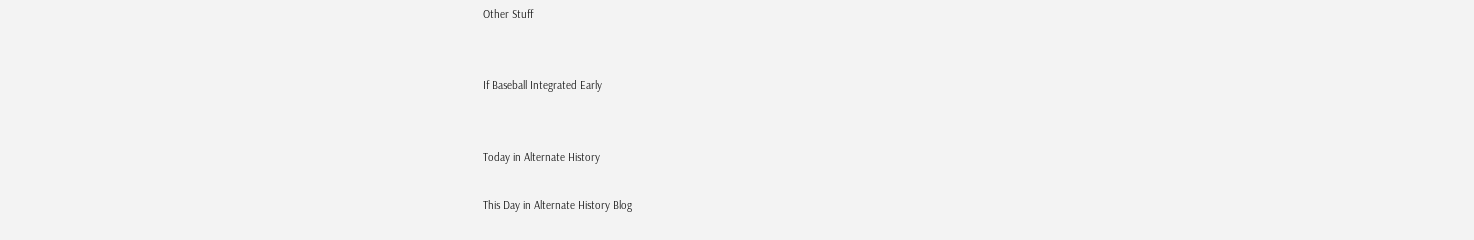Other Stuff


If Baseball Integrated Early


Today in Alternate History

This Day in Alternate History Blog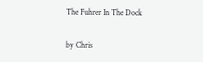The Fuhrer In The Dock

by Chris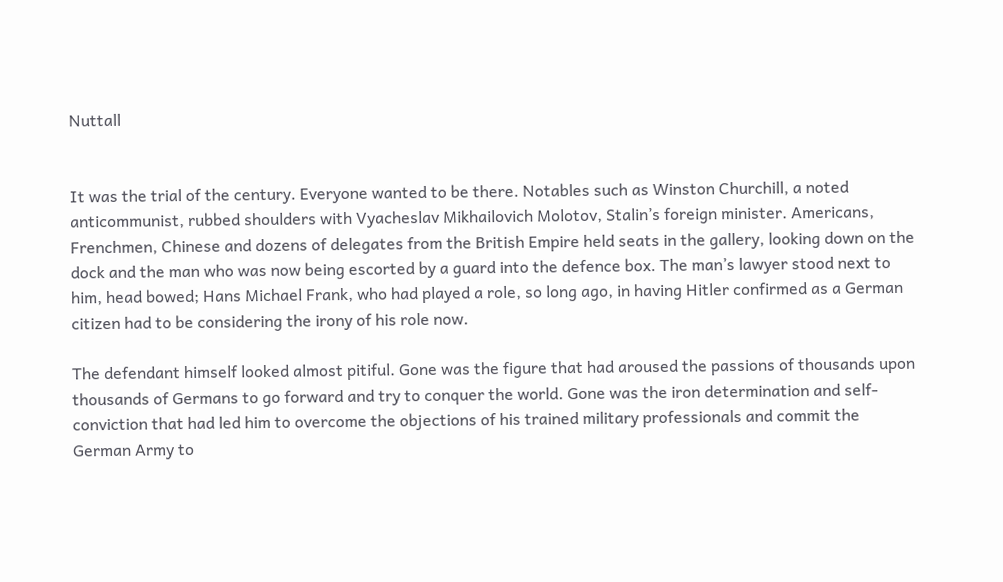Nuttall


It was the trial of the century. Everyone wanted to be there. Notables such as Winston Churchill, a noted anticommunist, rubbed shoulders with Vyacheslav Mikhailovich Molotov, Stalin’s foreign minister. Americans, Frenchmen, Chinese and dozens of delegates from the British Empire held seats in the gallery, looking down on the dock and the man who was now being escorted by a guard into the defence box. The man’s lawyer stood next to him, head bowed; Hans Michael Frank, who had played a role, so long ago, in having Hitler confirmed as a German citizen had to be considering the irony of his role now.

The defendant himself looked almost pitiful. Gone was the figure that had aroused the passions of thousands upon thousands of Germans to go forward and try to conquer the world. Gone was the iron determination and self-conviction that had led him to overcome the objections of his trained military professionals and commit the German Army to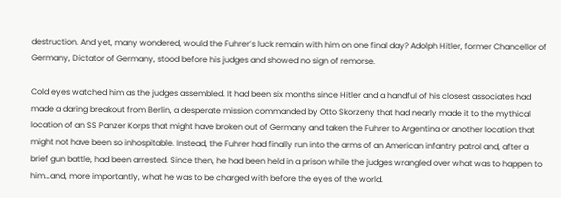destruction. And yet, many wondered, would the Fuhrer’s luck remain with him on one final day? Adolph Hitler, former Chancellor of Germany, Dictator of Germany, stood before his judges and showed no sign of remorse.

Cold eyes watched him as the judges assembled. It had been six months since Hitler and a handful of his closest associates had made a daring breakout from Berlin, a desperate mission commanded by Otto Skorzeny that had nearly made it to the mythical location of an SS Panzer Korps that might have broken out of Germany and taken the Fuhrer to Argentina or another location that might not have been so inhospitable. Instead, the Fuhrer had finally run into the arms of an American infantry patrol and, after a brief gun battle, had been arrested. Since then, he had been held in a prison while the judges wrangled over what was to happen to him…and, more importantly, what he was to be charged with before the eyes of the world.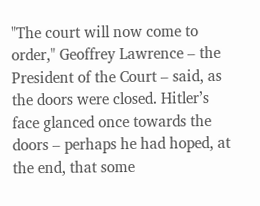"The court will now come to order," Geoffrey Lawrence – the President of the Court – said, as the doors were closed. Hitler’s face glanced once towards the doors – perhaps he had hoped, at the end, that some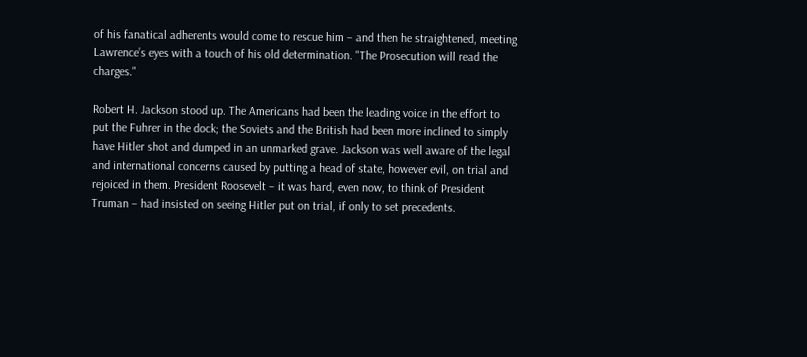of his fanatical adherents would come to rescue him – and then he straightened, meeting Lawrence’s eyes with a touch of his old determination. "The Prosecution will read the charges."

Robert H. Jackson stood up. The Americans had been the leading voice in the effort to put the Fuhrer in the dock; the Soviets and the British had been more inclined to simply have Hitler shot and dumped in an unmarked grave. Jackson was well aware of the legal and international concerns caused by putting a head of state, however evil, on trial and rejoiced in them. President Roosevelt – it was hard, even now, to think of President Truman – had insisted on seeing Hitler put on trial, if only to set precedents.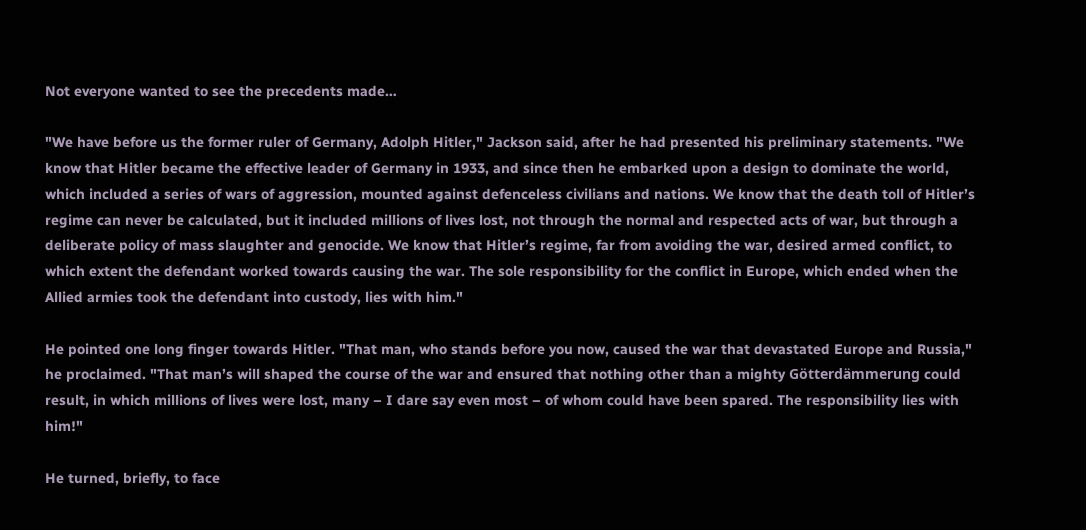Not everyone wanted to see the precedents made…

"We have before us the former ruler of Germany, Adolph Hitler," Jackson said, after he had presented his preliminary statements. "We know that Hitler became the effective leader of Germany in 1933, and since then he embarked upon a design to dominate the world, which included a series of wars of aggression, mounted against defenceless civilians and nations. We know that the death toll of Hitler’s regime can never be calculated, but it included millions of lives lost, not through the normal and respected acts of war, but through a deliberate policy of mass slaughter and genocide. We know that Hitler’s regime, far from avoiding the war, desired armed conflict, to which extent the defendant worked towards causing the war. The sole responsibility for the conflict in Europe, which ended when the Allied armies took the defendant into custody, lies with him."

He pointed one long finger towards Hitler. "That man, who stands before you now, caused the war that devastated Europe and Russia," he proclaimed. "That man’s will shaped the course of the war and ensured that nothing other than a mighty Götterdämmerung could result, in which millions of lives were lost, many – I dare say even most – of whom could have been spared. The responsibility lies with him!"

He turned, briefly, to face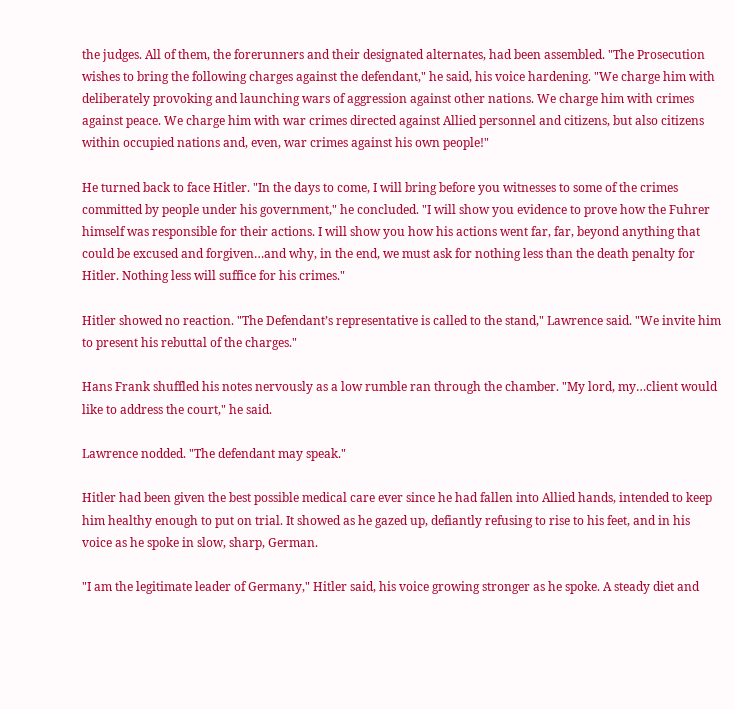the judges. All of them, the forerunners and their designated alternates, had been assembled. "The Prosecution wishes to bring the following charges against the defendant," he said, his voice hardening. "We charge him with deliberately provoking and launching wars of aggression against other nations. We charge him with crimes against peace. We charge him with war crimes directed against Allied personnel and citizens, but also citizens within occupied nations and, even, war crimes against his own people!"

He turned back to face Hitler. "In the days to come, I will bring before you witnesses to some of the crimes committed by people under his government," he concluded. "I will show you evidence to prove how the Fuhrer himself was responsible for their actions. I will show you how his actions went far, far, beyond anything that could be excused and forgiven…and why, in the end, we must ask for nothing less than the death penalty for Hitler. Nothing less will suffice for his crimes."

Hitler showed no reaction. "The Defendant’s representative is called to the stand," Lawrence said. "We invite him to present his rebuttal of the charges."

Hans Frank shuffled his notes nervously as a low rumble ran through the chamber. "My lord, my…client would like to address the court," he said.

Lawrence nodded. "The defendant may speak."

Hitler had been given the best possible medical care ever since he had fallen into Allied hands, intended to keep him healthy enough to put on trial. It showed as he gazed up, defiantly refusing to rise to his feet, and in his voice as he spoke in slow, sharp, German.

"I am the legitimate leader of Germany," Hitler said, his voice growing stronger as he spoke. A steady diet and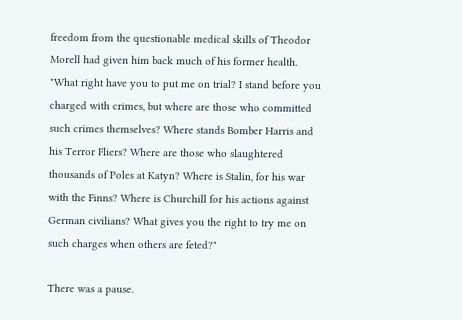freedom from the questionable medical skills of Theodor Morell had given him back much of his former health. "What right have you to put me on trial? I stand before you charged with crimes, but where are those who committed such crimes themselves? Where stands Bomber Harris and his Terror Fliers? Where are those who slaughtered thousands of Poles at Katyn? Where is Stalin, for his war with the Finns? Where is Churchill for his actions against German civilians? What gives you the right to try me on such charges when others are feted?"

There was a pause.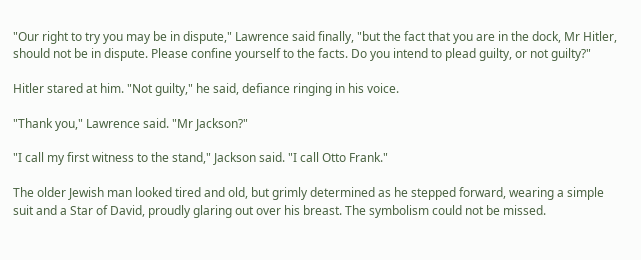"Our right to try you may be in dispute," Lawrence said finally, "but the fact that you are in the dock, Mr Hitler, should not be in dispute. Please confine yourself to the facts. Do you intend to plead guilty, or not guilty?"

Hitler stared at him. "Not guilty," he said, defiance ringing in his voice.

"Thank you," Lawrence said. "Mr Jackson?"

"I call my first witness to the stand," Jackson said. "I call Otto Frank."

The older Jewish man looked tired and old, but grimly determined as he stepped forward, wearing a simple suit and a Star of David, proudly glaring out over his breast. The symbolism could not be missed.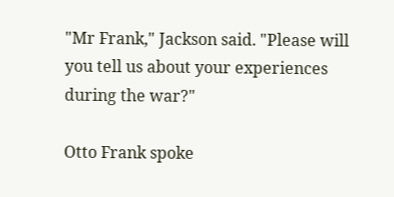"Mr Frank," Jackson said. "Please will you tell us about your experiences during the war?"

Otto Frank spoke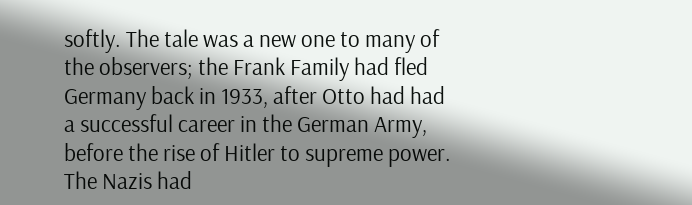softly. The tale was a new one to many of the observers; the Frank Family had fled Germany back in 1933, after Otto had had a successful career in the German Army, before the rise of Hitler to supreme power. The Nazis had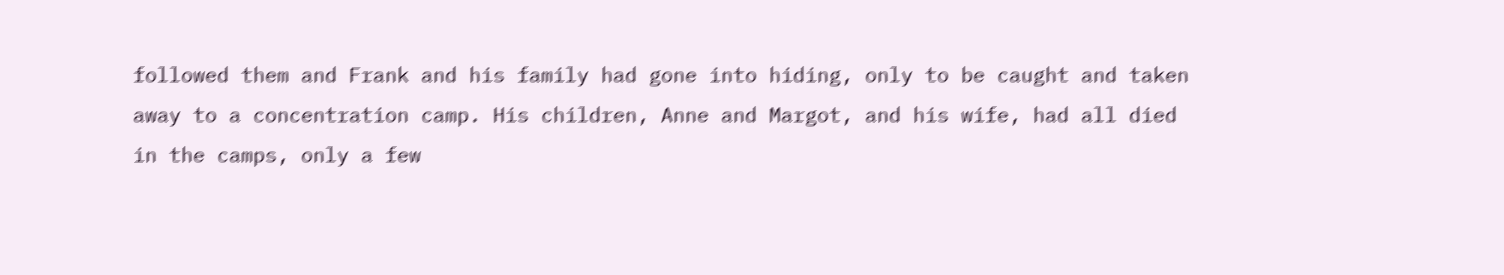followed them and Frank and his family had gone into hiding, only to be caught and taken away to a concentration camp. His children, Anne and Margot, and his wife, had all died in the camps, only a few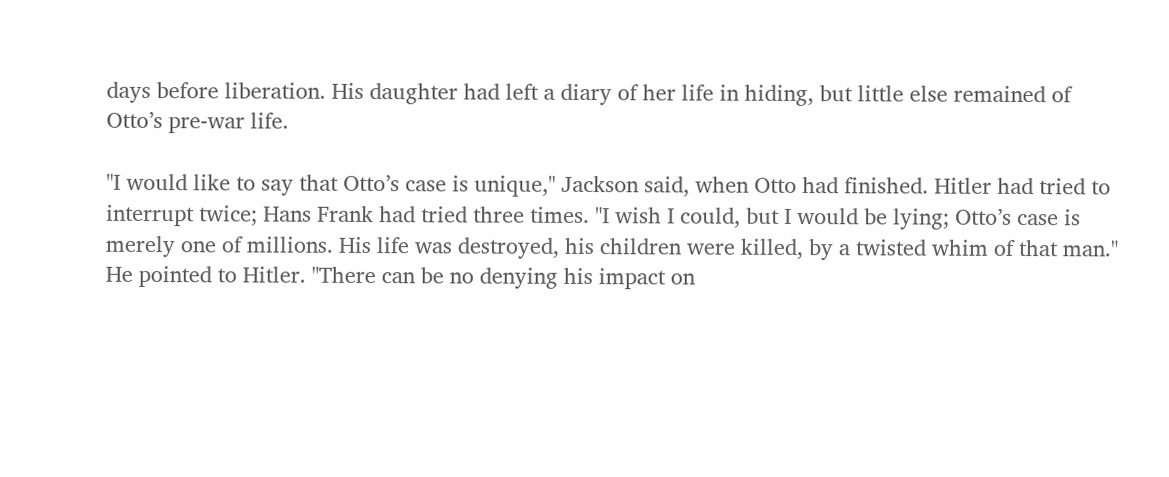days before liberation. His daughter had left a diary of her life in hiding, but little else remained of Otto’s pre-war life.

"I would like to say that Otto’s case is unique," Jackson said, when Otto had finished. Hitler had tried to interrupt twice; Hans Frank had tried three times. "I wish I could, but I would be lying; Otto’s case is merely one of millions. His life was destroyed, his children were killed, by a twisted whim of that man." He pointed to Hitler. "There can be no denying his impact on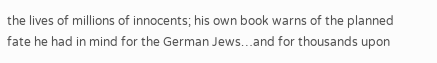the lives of millions of innocents; his own book warns of the planned fate he had in mind for the German Jews…and for thousands upon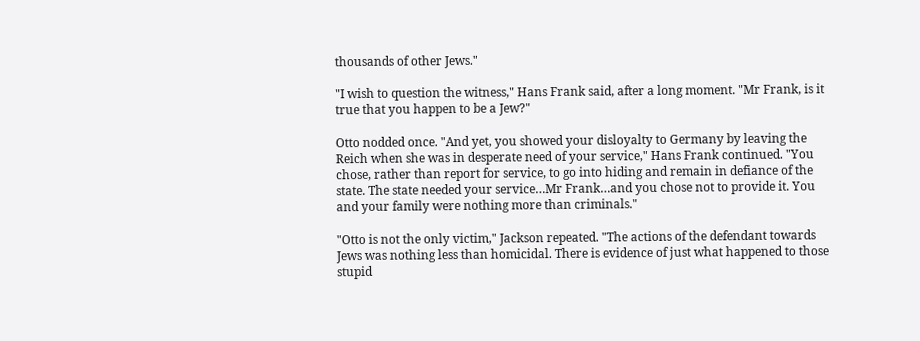thousands of other Jews."

"I wish to question the witness," Hans Frank said, after a long moment. "Mr Frank, is it true that you happen to be a Jew?"

Otto nodded once. "And yet, you showed your disloyalty to Germany by leaving the Reich when she was in desperate need of your service," Hans Frank continued. "You chose, rather than report for service, to go into hiding and remain in defiance of the state. The state needed your service…Mr Frank…and you chose not to provide it. You and your family were nothing more than criminals."

"Otto is not the only victim," Jackson repeated. "The actions of the defendant towards Jews was nothing less than homicidal. There is evidence of just what happened to those stupid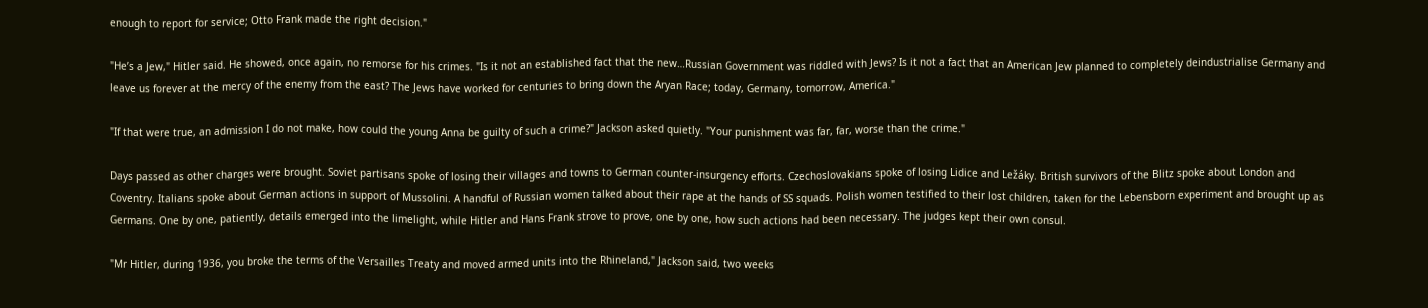enough to report for service; Otto Frank made the right decision."

"He’s a Jew," Hitler said. He showed, once again, no remorse for his crimes. "Is it not an established fact that the new…Russian Government was riddled with Jews? Is it not a fact that an American Jew planned to completely deindustrialise Germany and leave us forever at the mercy of the enemy from the east? The Jews have worked for centuries to bring down the Aryan Race; today, Germany, tomorrow, America."

"If that were true, an admission I do not make, how could the young Anna be guilty of such a crime?" Jackson asked quietly. "Your punishment was far, far, worse than the crime."

Days passed as other charges were brought. Soviet partisans spoke of losing their villages and towns to German counter-insurgency efforts. Czechoslovakians spoke of losing Lidice and Ležáky. British survivors of the Blitz spoke about London and Coventry. Italians spoke about German actions in support of Mussolini. A handful of Russian women talked about their rape at the hands of SS squads. Polish women testified to their lost children, taken for the Lebensborn experiment and brought up as Germans. One by one, patiently, details emerged into the limelight, while Hitler and Hans Frank strove to prove, one by one, how such actions had been necessary. The judges kept their own consul.

"Mr Hitler, during 1936, you broke the terms of the Versailles Treaty and moved armed units into the Rhineland," Jackson said, two weeks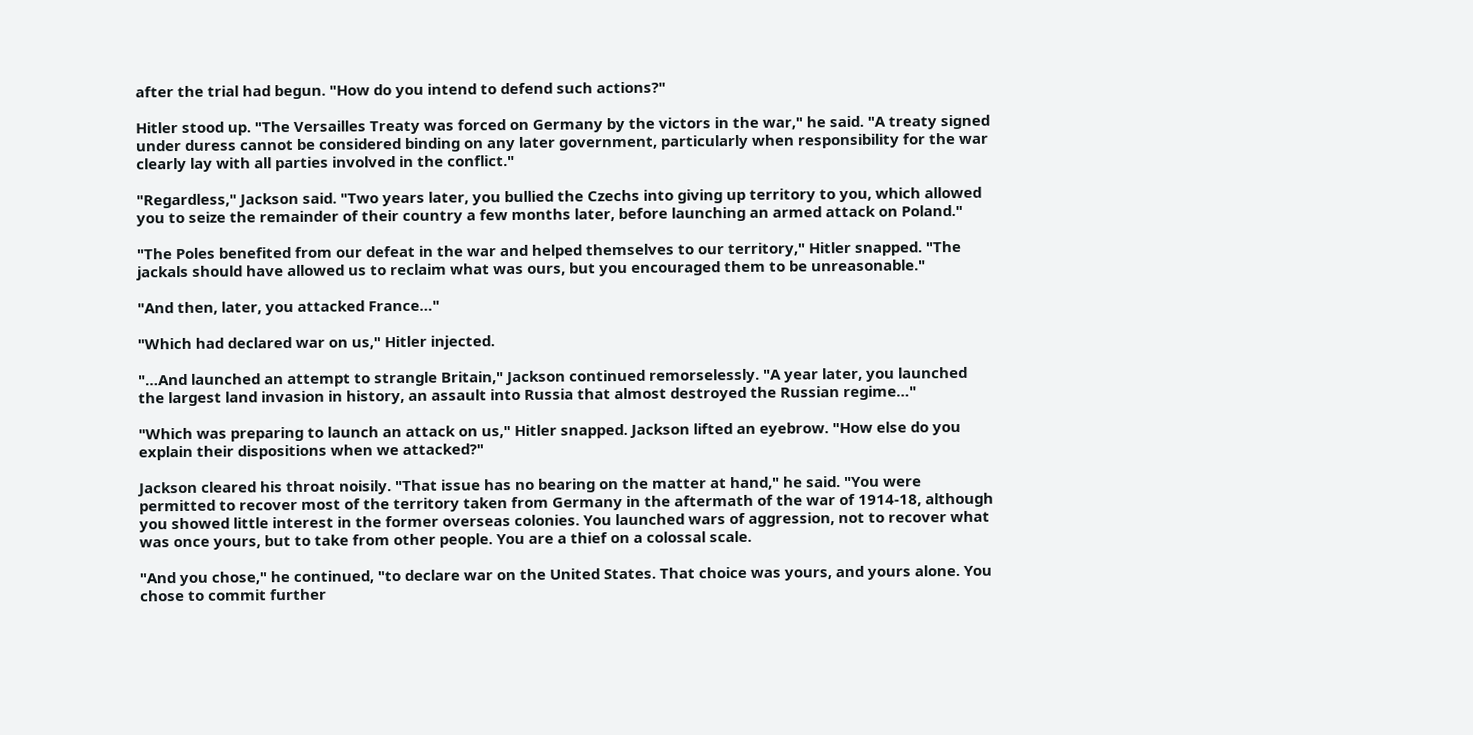after the trial had begun. "How do you intend to defend such actions?"

Hitler stood up. "The Versailles Treaty was forced on Germany by the victors in the war," he said. "A treaty signed under duress cannot be considered binding on any later government, particularly when responsibility for the war clearly lay with all parties involved in the conflict."

"Regardless," Jackson said. "Two years later, you bullied the Czechs into giving up territory to you, which allowed you to seize the remainder of their country a few months later, before launching an armed attack on Poland."

"The Poles benefited from our defeat in the war and helped themselves to our territory," Hitler snapped. "The jackals should have allowed us to reclaim what was ours, but you encouraged them to be unreasonable."

"And then, later, you attacked France…"

"Which had declared war on us," Hitler injected.

"…And launched an attempt to strangle Britain," Jackson continued remorselessly. "A year later, you launched the largest land invasion in history, an assault into Russia that almost destroyed the Russian regime…"

"Which was preparing to launch an attack on us," Hitler snapped. Jackson lifted an eyebrow. "How else do you explain their dispositions when we attacked?"

Jackson cleared his throat noisily. "That issue has no bearing on the matter at hand," he said. "You were permitted to recover most of the territory taken from Germany in the aftermath of the war of 1914-18, although you showed little interest in the former overseas colonies. You launched wars of aggression, not to recover what was once yours, but to take from other people. You are a thief on a colossal scale.

"And you chose," he continued, "to declare war on the United States. That choice was yours, and yours alone. You chose to commit further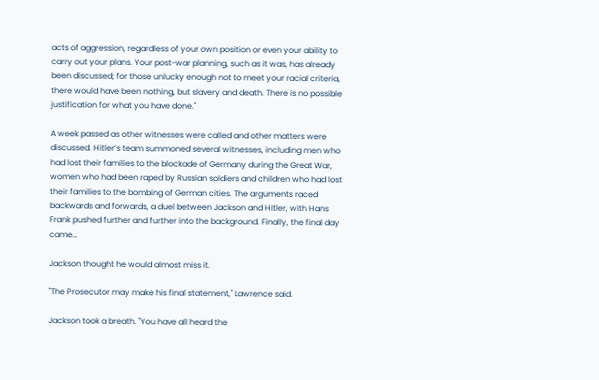acts of aggression, regardless of your own position or even your ability to carry out your plans. Your post-war planning, such as it was, has already been discussed; for those unlucky enough not to meet your racial criteria, there would have been nothing, but slavery and death. There is no possible justification for what you have done."

A week passed as other witnesses were called and other matters were discussed. Hitler’s team summoned several witnesses, including men who had lost their families to the blockade of Germany during the Great War, women who had been raped by Russian soldiers and children who had lost their families to the bombing of German cities. The arguments raced backwards and forwards, a duel between Jackson and Hitler, with Hans Frank pushed further and further into the background. Finally, the final day came…

Jackson thought he would almost miss it.

"The Prosecutor may make his final statement," Lawrence said.

Jackson took a breath. "You have all heard the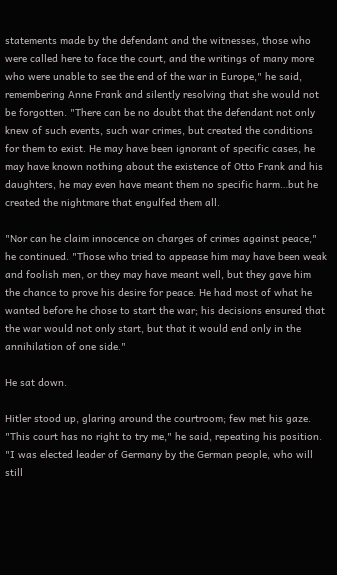statements made by the defendant and the witnesses, those who were called here to face the court, and the writings of many more who were unable to see the end of the war in Europe," he said, remembering Anne Frank and silently resolving that she would not be forgotten. "There can be no doubt that the defendant not only knew of such events, such war crimes, but created the conditions for them to exist. He may have been ignorant of specific cases, he may have known nothing about the existence of Otto Frank and his daughters, he may even have meant them no specific harm…but he created the nightmare that engulfed them all.

"Nor can he claim innocence on charges of crimes against peace," he continued. "Those who tried to appease him may have been weak and foolish men, or they may have meant well, but they gave him the chance to prove his desire for peace. He had most of what he wanted before he chose to start the war; his decisions ensured that the war would not only start, but that it would end only in the annihilation of one side."

He sat down.

Hitler stood up, glaring around the courtroom; few met his gaze. "This court has no right to try me," he said, repeating his position. "I was elected leader of Germany by the German people, who will still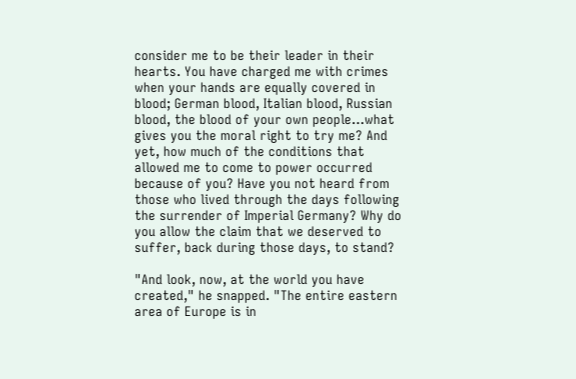consider me to be their leader in their hearts. You have charged me with crimes when your hands are equally covered in blood; German blood, Italian blood, Russian blood, the blood of your own people…what gives you the moral right to try me? And yet, how much of the conditions that allowed me to come to power occurred because of you? Have you not heard from those who lived through the days following the surrender of Imperial Germany? Why do you allow the claim that we deserved to suffer, back during those days, to stand?

"And look, now, at the world you have created," he snapped. "The entire eastern area of Europe is in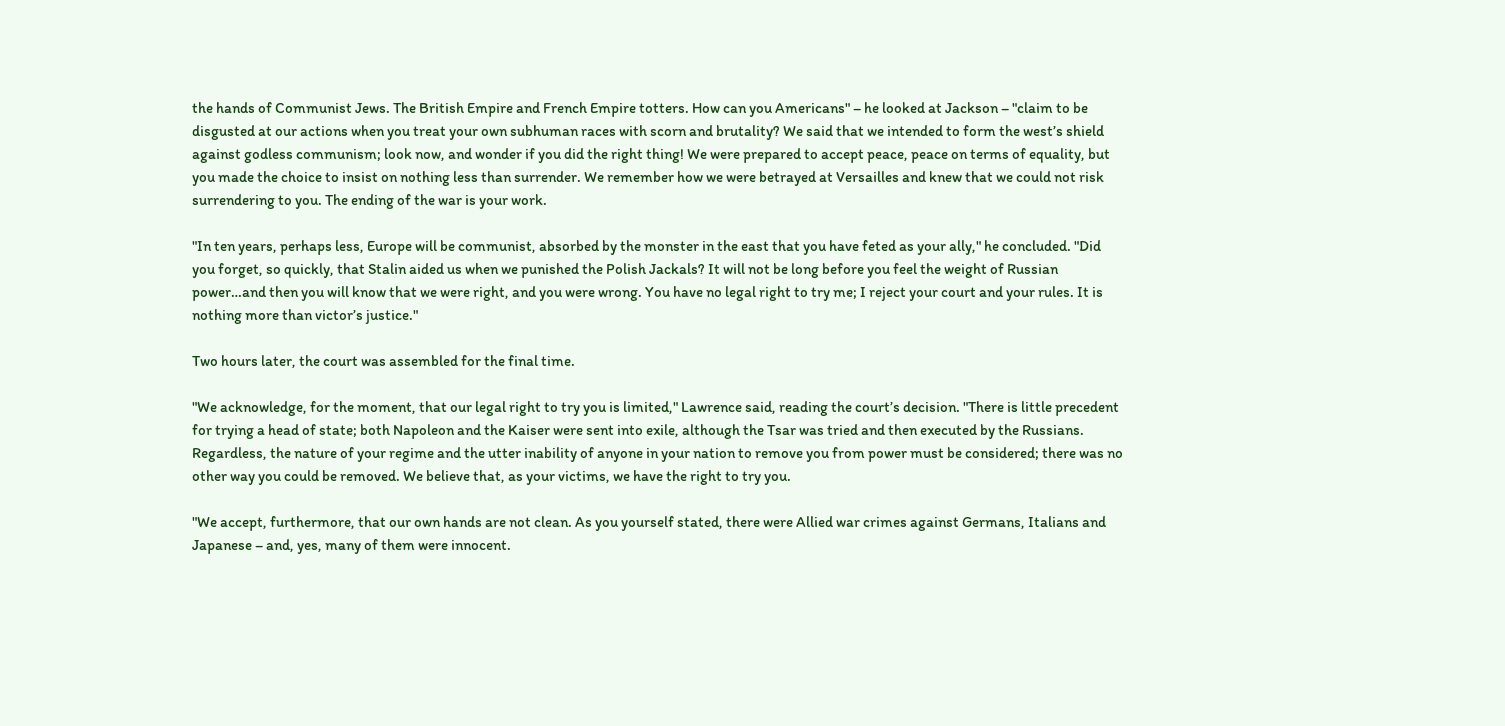the hands of Communist Jews. The British Empire and French Empire totters. How can you Americans" – he looked at Jackson – "claim to be disgusted at our actions when you treat your own subhuman races with scorn and brutality? We said that we intended to form the west’s shield against godless communism; look now, and wonder if you did the right thing! We were prepared to accept peace, peace on terms of equality, but you made the choice to insist on nothing less than surrender. We remember how we were betrayed at Versailles and knew that we could not risk surrendering to you. The ending of the war is your work.

"In ten years, perhaps less, Europe will be communist, absorbed by the monster in the east that you have feted as your ally," he concluded. "Did you forget, so quickly, that Stalin aided us when we punished the Polish Jackals? It will not be long before you feel the weight of Russian power…and then you will know that we were right, and you were wrong. You have no legal right to try me; I reject your court and your rules. It is nothing more than victor’s justice."

Two hours later, the court was assembled for the final time.

"We acknowledge, for the moment, that our legal right to try you is limited," Lawrence said, reading the court’s decision. "There is little precedent for trying a head of state; both Napoleon and the Kaiser were sent into exile, although the Tsar was tried and then executed by the Russians. Regardless, the nature of your regime and the utter inability of anyone in your nation to remove you from power must be considered; there was no other way you could be removed. We believe that, as your victims, we have the right to try you.

"We accept, furthermore, that our own hands are not clean. As you yourself stated, there were Allied war crimes against Germans, Italians and Japanese – and, yes, many of them were innocent.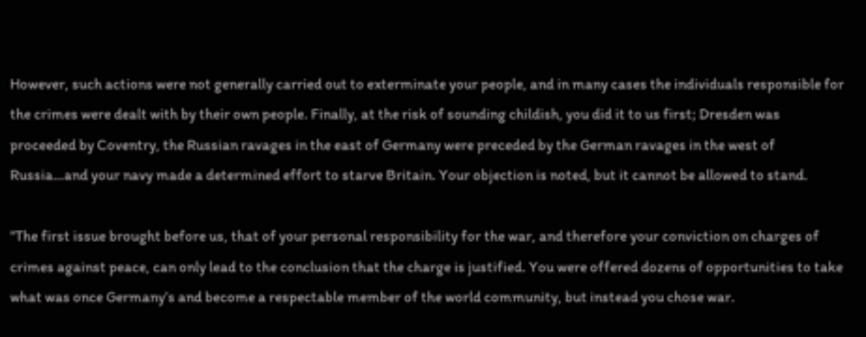However, such actions were not generally carried out to exterminate your people, and in many cases the individuals responsible for the crimes were dealt with by their own people. Finally, at the risk of sounding childish, you did it to us first; Dresden was proceeded by Coventry, the Russian ravages in the east of Germany were preceded by the German ravages in the west of Russia…and your navy made a determined effort to starve Britain. Your objection is noted, but it cannot be allowed to stand.

"The first issue brought before us, that of your personal responsibility for the war, and therefore your conviction on charges of crimes against peace, can only lead to the conclusion that the charge is justified. You were offered dozens of opportunities to take what was once Germany’s and become a respectable member of the world community, but instead you chose war.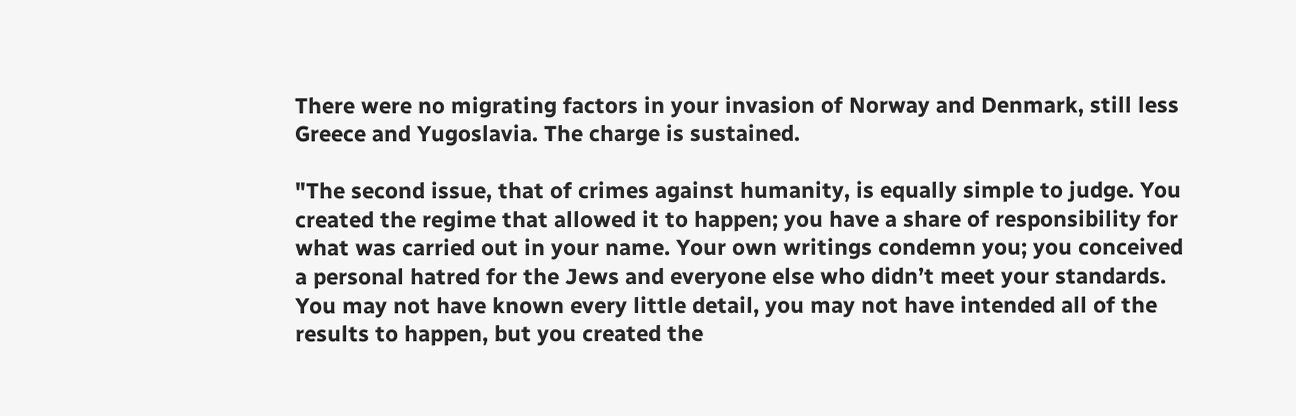There were no migrating factors in your invasion of Norway and Denmark, still less Greece and Yugoslavia. The charge is sustained.

"The second issue, that of crimes against humanity, is equally simple to judge. You created the regime that allowed it to happen; you have a share of responsibility for what was carried out in your name. Your own writings condemn you; you conceived a personal hatred for the Jews and everyone else who didn’t meet your standards. You may not have known every little detail, you may not have intended all of the results to happen, but you created the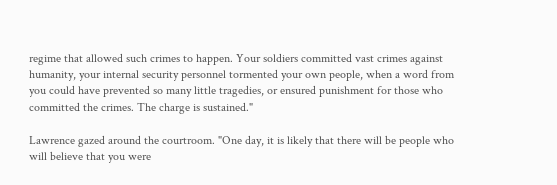regime that allowed such crimes to happen. Your soldiers committed vast crimes against humanity, your internal security personnel tormented your own people, when a word from you could have prevented so many little tragedies, or ensured punishment for those who committed the crimes. The charge is sustained."

Lawrence gazed around the courtroom. "One day, it is likely that there will be people who will believe that you were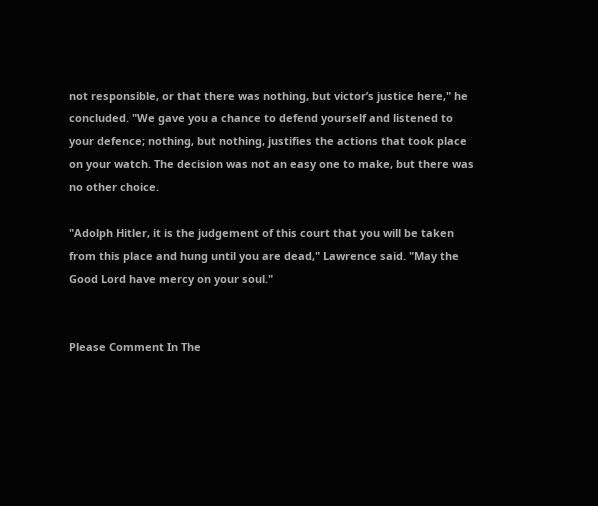not responsible, or that there was nothing, but victor’s justice here," he concluded. "We gave you a chance to defend yourself and listened to your defence; nothing, but nothing, justifies the actions that took place on your watch. The decision was not an easy one to make, but there was no other choice.

"Adolph Hitler, it is the judgement of this court that you will be taken from this place and hung until you are dead," Lawrence said. "May the Good Lord have mercy on your soul."


Please Comment In The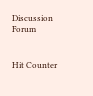Discussion Forum


Hit Counter